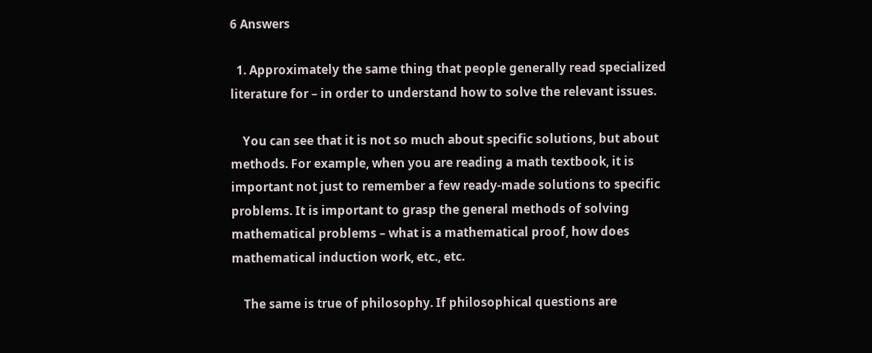6 Answers

  1. Approximately the same thing that people generally read specialized literature for – in order to understand how to solve the relevant issues.

    You can see that it is not so much about specific solutions, but about methods. For example, when you are reading a math textbook, it is important not just to remember a few ready-made solutions to specific problems. It is important to grasp the general methods of solving mathematical problems – what is a mathematical proof, how does mathematical induction work, etc., etc.

    The same is true of philosophy. If philosophical questions are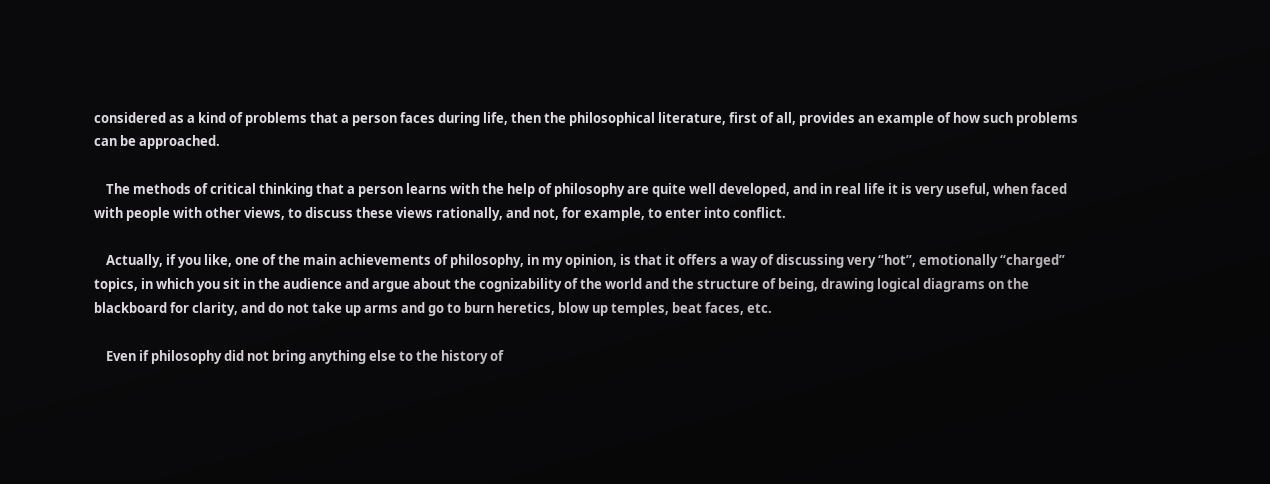considered as a kind of problems that a person faces during life, then the philosophical literature, first of all, provides an example of how such problems can be approached.

    The methods of critical thinking that a person learns with the help of philosophy are quite well developed, and in real life it is very useful, when faced with people with other views, to discuss these views rationally, and not, for example, to enter into conflict.

    Actually, if you like, one of the main achievements of philosophy, in my opinion, is that it offers a way of discussing very “hot”, emotionally “charged” topics, in which you sit in the audience and argue about the cognizability of the world and the structure of being, drawing logical diagrams on the blackboard for clarity, and do not take up arms and go to burn heretics, blow up temples, beat faces, etc.

    Even if philosophy did not bring anything else to the history of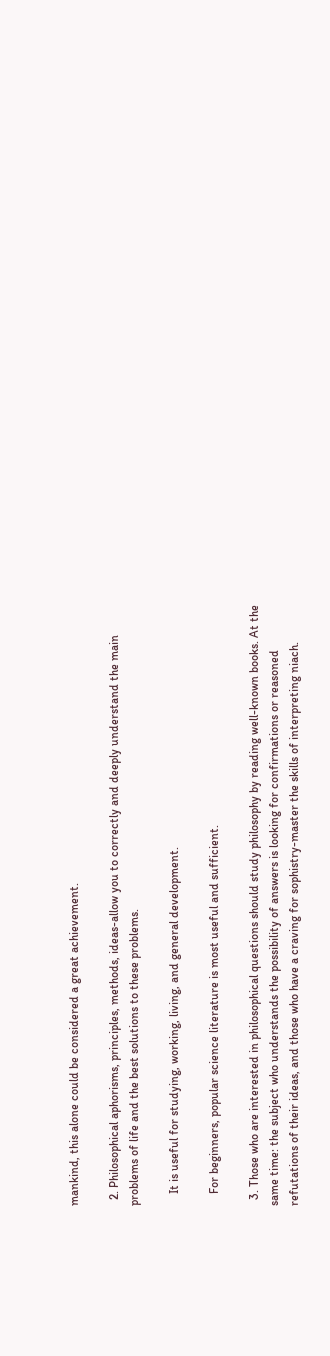mankind, this alone could be considered a great achievement.

  2. Philosophical aphorisms, principles, methods, ideas-allow you to correctly and deeply understand the main problems of life and the best solutions to these problems.

    It is useful for studying, working, living, and general development.

    For beginners, popular science literature is most useful and sufficient.

  3. Those who are interested in philosophical questions should study philosophy by reading well-known books. At the same time: the subject who understands the possibility of answers is looking for confirmations or reasoned refutations of their ideas, and those who have a craving for sophistry-master the skills of interpreting niach.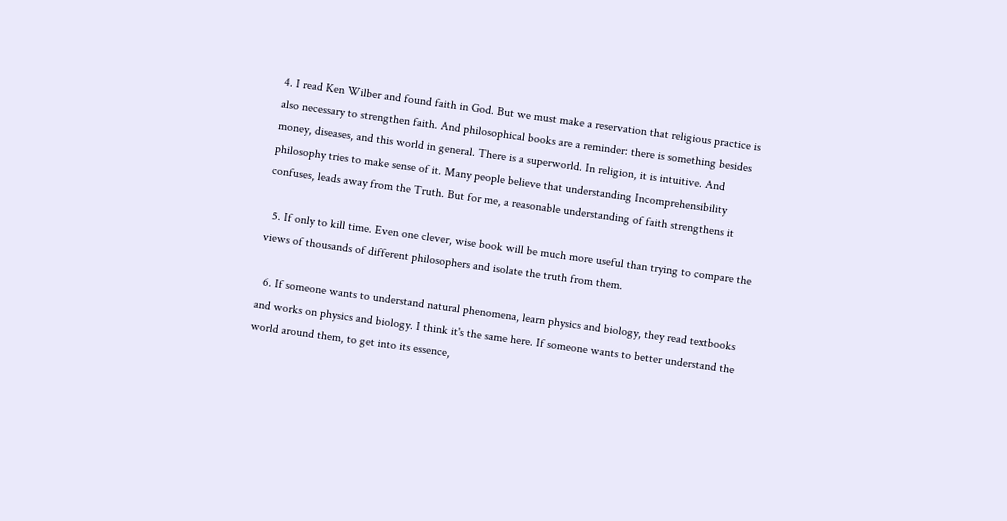4. I read Ken Wilber and found faith in God. But we must make a reservation that religious practice is also necessary to strengthen faith. And philosophical books are a reminder: there is something besides money, diseases, and this world in general. There is a superworld. In religion, it is intuitive. And philosophy tries to make sense of it. Many people believe that understanding Incomprehensibility confuses, leads away from the Truth. But for me, a reasonable understanding of faith strengthens it

  5. If only to kill time. Even one clever, wise book will be much more useful than trying to compare the views of thousands of different philosophers and isolate the truth from them.

  6. If someone wants to understand natural phenomena, learn physics and biology, they read textbooks and works on physics and biology. I think it's the same here. If someone wants to better understand the world around them, to get into its essence,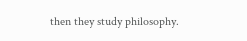then they study philosophy.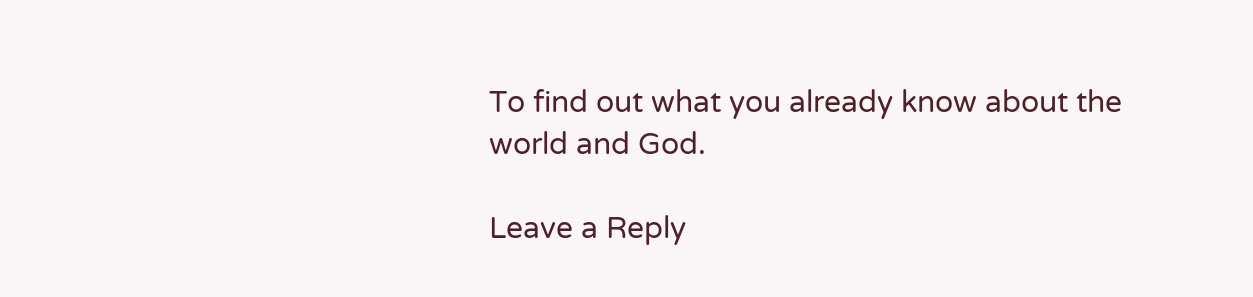To find out what you already know about the world and God.

Leave a Reply